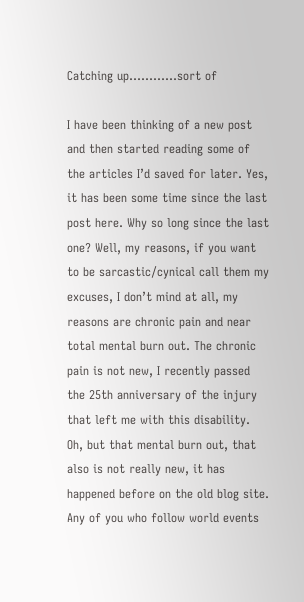Catching up…………sort of

I have been thinking of a new post and then started reading some of the articles I’d saved for later. Yes, it has been some time since the last post here. Why so long since the last one? Well, my reasons, if you want to be sarcastic/cynical call them my excuses, I don’t mind at all, my reasons are chronic pain and near total mental burn out. The chronic pain is not new, I recently passed the 25th anniversary of the injury that left me with this disability. Oh, but that mental burn out, that also is not really new, it has happened before on the old blog site. Any of you who follow world events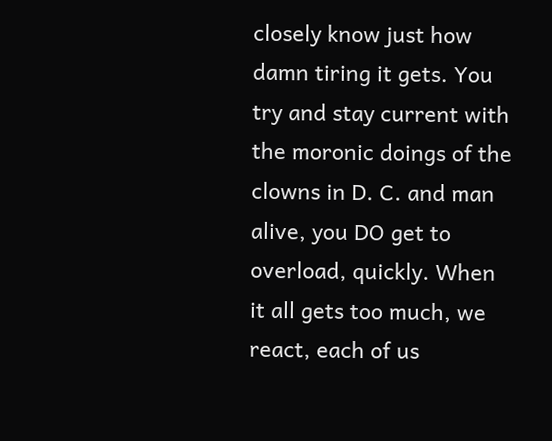closely know just how damn tiring it gets. You try and stay current with the moronic doings of the clowns in D. C. and man alive, you DO get to overload, quickly. When it all gets too much, we react, each of us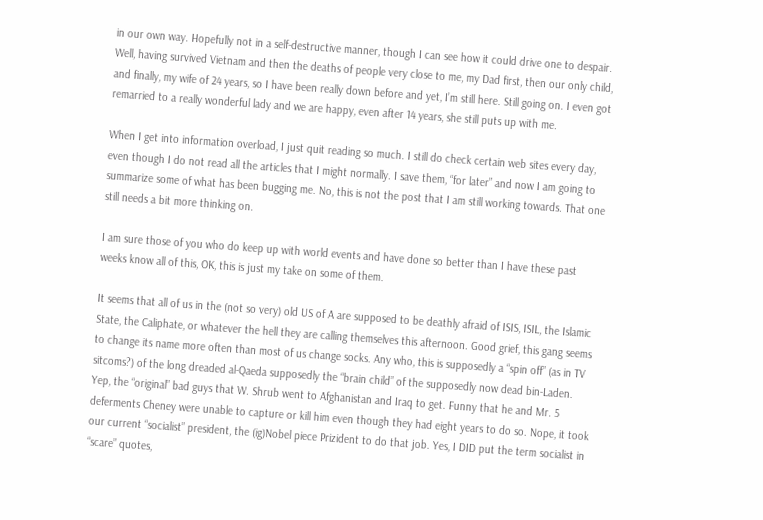in our own way. Hopefully not in a self-destructive manner, though I can see how it could drive one to despair. Well, having survived Vietnam and then the deaths of people very close to me, my Dad first, then our only child, and finally, my wife of 24 years, so I have been really down before and yet, I’m still here. Still going on. I even got remarried to a really wonderful lady and we are happy, even after 14 years, she still puts up with me.

When I get into information overload, I just quit reading so much. I still do check certain web sites every day, even though I do not read all the articles that I might normally. I save them, “for later” and now I am going to summarize some of what has been bugging me. No, this is not the post that I am still working towards. That one still needs a bit more thinking on.

I am sure those of you who do keep up with world events and have done so better than I have these past weeks know all of this, OK, this is just my take on some of them.

It seems that all of us in the (not so very) old US of A are supposed to be deathly afraid of ISIS, ISIL, the Islamic State, the Caliphate, or whatever the hell they are calling themselves this afternoon. Good grief, this gang seems to change its name more often than most of us change socks. Any who, this is supposedly a “spin off” (as in TV sitcoms?) of the long dreaded al-Qaeda supposedly the “brain child” of the supposedly now dead bin-Laden. Yep, the “original” bad guys that W. Shrub went to Afghanistan and Iraq to get. Funny that he and Mr. 5 deferments Cheney were unable to capture or kill him even though they had eight years to do so. Nope, it took our current “socialist” president, the (ig)Nobel piece Prizident to do that job. Yes, I DID put the term socialist in “scare” quotes,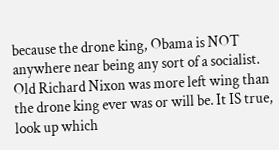because the drone king, Obama is NOT anywhere near being any sort of a socialist. Old Richard Nixon was more left wing than the drone king ever was or will be. It IS true, look up which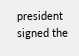president signed the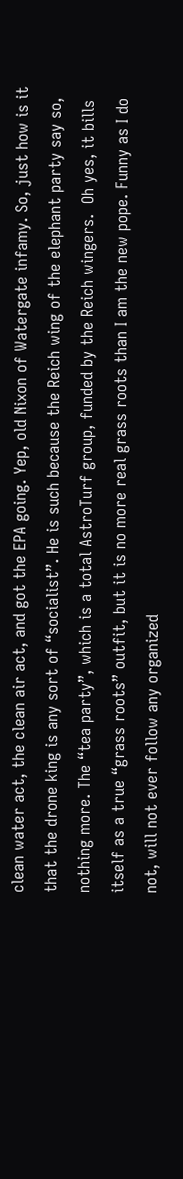clean water act, the clean air act, and got the EPA going. Yep, old Nixon of Watergate infamy. So, just how is it that the drone king is any sort of “socialist”. He is such because the Reich wing of the elephant party say so, nothing more. The “tea party”, which is a total AstroTurf group, funded by the Reich wingers.  Oh yes, it bills itself as a true “grass roots” outfit, but it is no more real grass roots than I am the new pope. Funny as I do not, will not ever follow any organized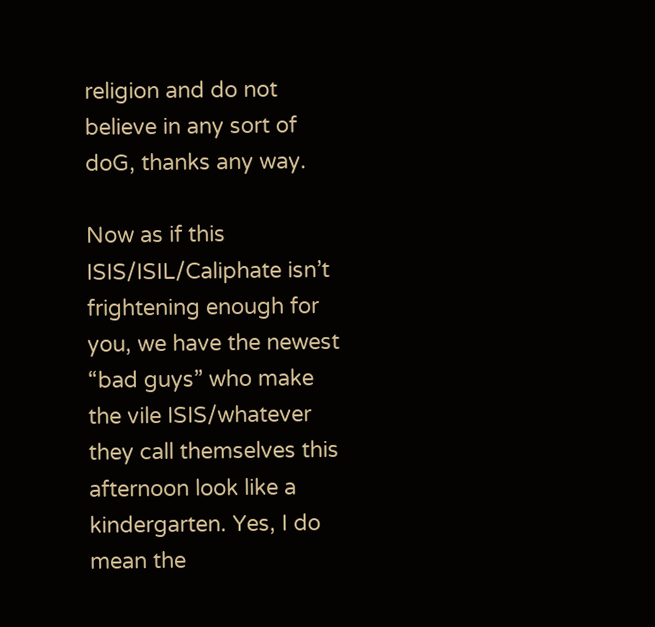religion and do not believe in any sort of doG, thanks any way.

Now as if this ISIS/ISIL/Caliphate isn’t frightening enough for you, we have the newest “bad guys” who make the vile ISIS/whatever they call themselves this afternoon look like a kindergarten. Yes, I do mean the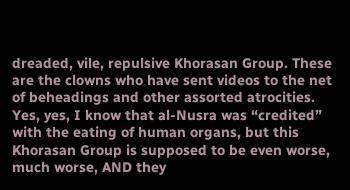dreaded, vile, repulsive Khorasan Group. These are the clowns who have sent videos to the net of beheadings and other assorted atrocities. Yes, yes, I know that al-Nusra was “credited” with the eating of human organs, but this Khorasan Group is supposed to be even worse, much worse, AND they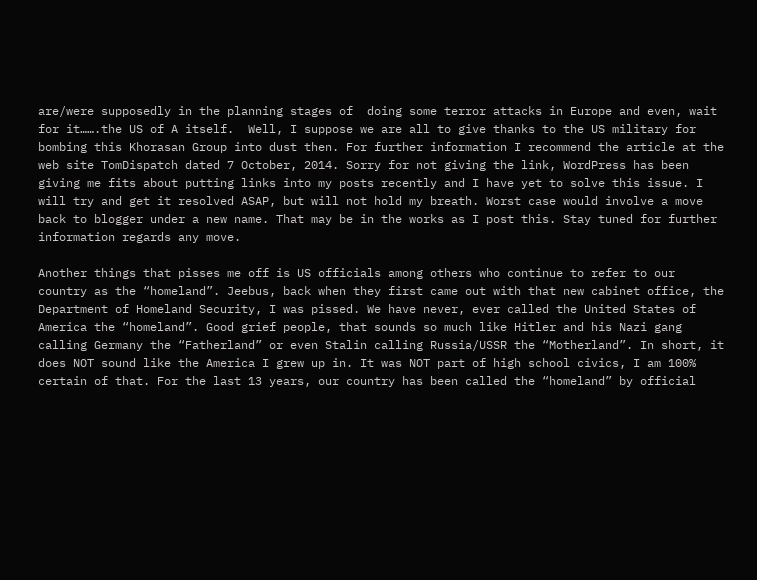are/were supposedly in the planning stages of  doing some terror attacks in Europe and even, wait for it…….the US of A itself.  Well, I suppose we are all to give thanks to the US military for bombing this Khorasan Group into dust then. For further information I recommend the article at the web site TomDispatch dated 7 October, 2014. Sorry for not giving the link, WordPress has been giving me fits about putting links into my posts recently and I have yet to solve this issue. I will try and get it resolved ASAP, but will not hold my breath. Worst case would involve a move back to blogger under a new name. That may be in the works as I post this. Stay tuned for further information regards any move.

Another things that pisses me off is US officials among others who continue to refer to our country as the “homeland”. Jeebus, back when they first came out with that new cabinet office, the Department of Homeland Security, I was pissed. We have never, ever called the United States of America the “homeland”. Good grief people, that sounds so much like Hitler and his Nazi gang calling Germany the “Fatherland” or even Stalin calling Russia/USSR the “Motherland”. In short, it does NOT sound like the America I grew up in. It was NOT part of high school civics, I am 100% certain of that. For the last 13 years, our country has been called the “homeland” by official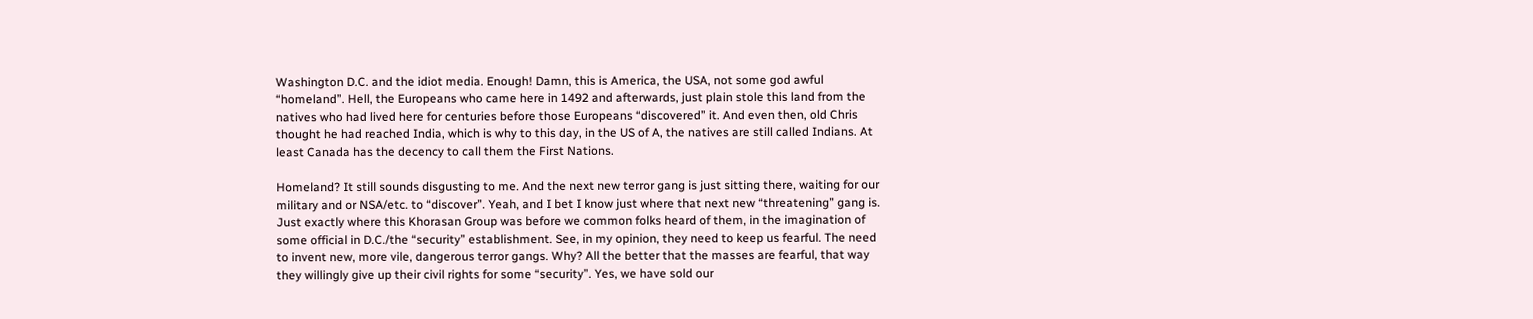Washington D.C. and the idiot media. Enough! Damn, this is America, the USA, not some god awful “homeland”. Hell, the Europeans who came here in 1492 and afterwards, just plain stole this land from the natives who had lived here for centuries before those Europeans “discovered” it. And even then, old Chris thought he had reached India, which is why to this day, in the US of A, the natives are still called Indians. At least Canada has the decency to call them the First Nations.

Homeland? It still sounds disgusting to me. And the next new terror gang is just sitting there, waiting for our military and or NSA/etc. to “discover”. Yeah, and I bet I know just where that next new “threatening” gang is. Just exactly where this Khorasan Group was before we common folks heard of them, in the imagination of some official in D.C./the “security” establishment. See, in my opinion, they need to keep us fearful. The need to invent new, more vile, dangerous terror gangs. Why? All the better that the masses are fearful, that way they willingly give up their civil rights for some “security”. Yes, we have sold our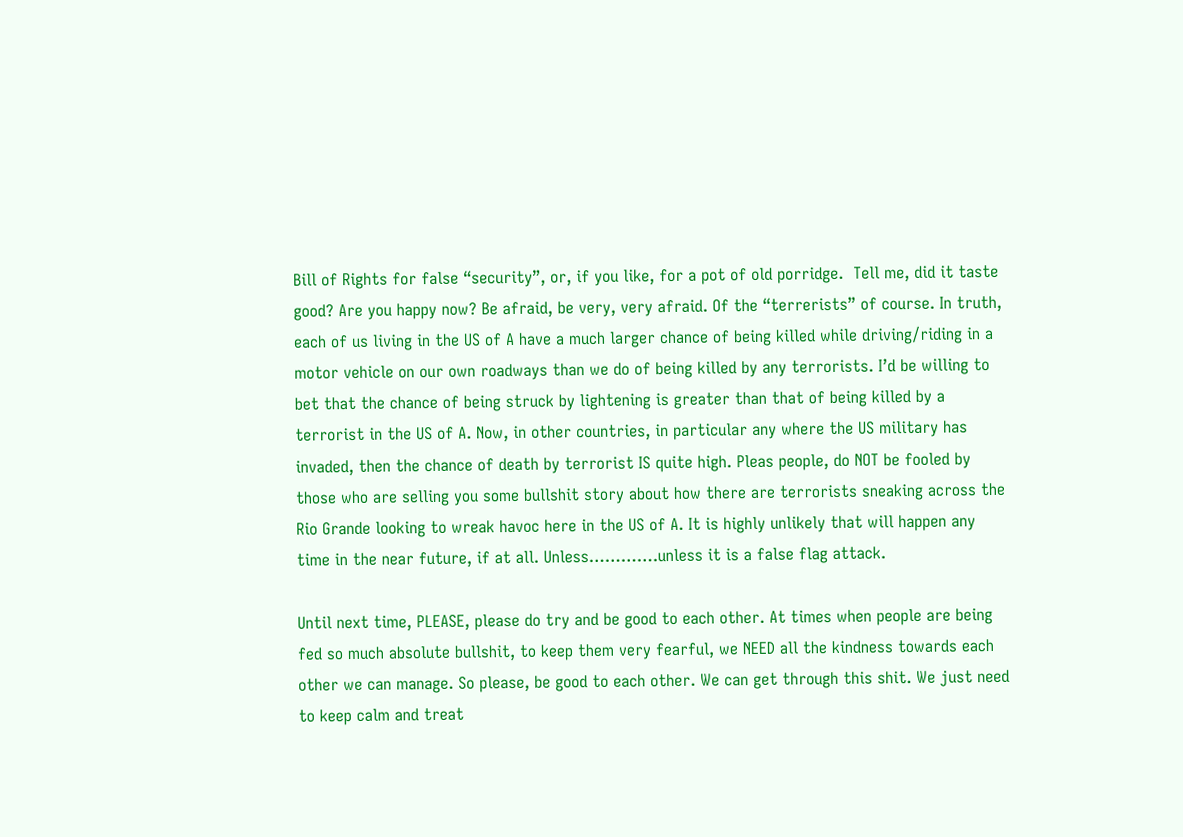Bill of Rights for false “security”, or, if you like, for a pot of old porridge.  Tell me, did it taste good? Are you happy now? Be afraid, be very, very afraid. Of the “terrerists” of course. In truth, each of us living in the US of A have a much larger chance of being killed while driving/riding in a motor vehicle on our own roadways than we do of being killed by any terrorists. I’d be willing to bet that the chance of being struck by lightening is greater than that of being killed by a terrorist in the US of A. Now, in other countries, in particular any where the US military has invaded, then the chance of death by terrorist IS quite high. Pleas people, do NOT be fooled by those who are selling you some bullshit story about how there are terrorists sneaking across the Rio Grande looking to wreak havoc here in the US of A. It is highly unlikely that will happen any time in the near future, if at all. Unless………….unless it is a false flag attack.

Until next time, PLEASE, please do try and be good to each other. At times when people are being fed so much absolute bullshit, to keep them very fearful, we NEED all the kindness towards each other we can manage. So please, be good to each other. We can get through this shit. We just need to keep calm and treat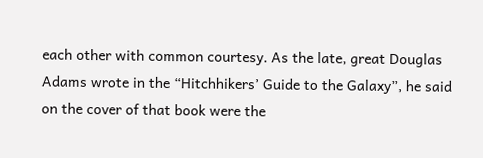each other with common courtesy. As the late, great Douglas Adams wrote in the “Hitchhikers’ Guide to the Galaxy”, he said on the cover of that book were the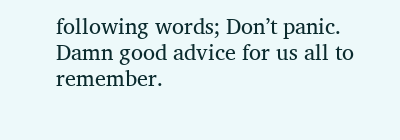following words; Don’t panic. Damn good advice for us all to remember.